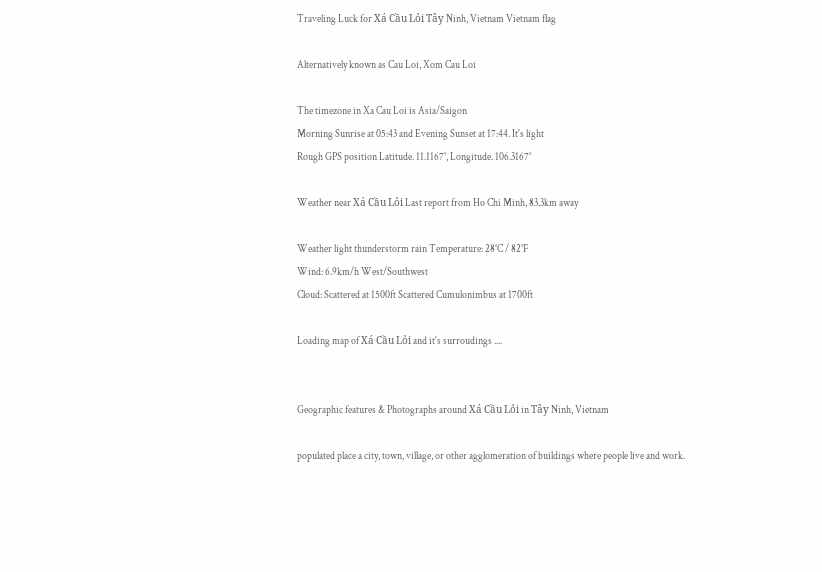Traveling Luck for Xá Cầu Lỏi Tây Ninh, Vietnam Vietnam flag

Alternatively known as Cau Loi, Xom Cau Loi

The timezone in Xa Cau Loi is Asia/Saigon
Morning Sunrise at 05:43 and Evening Sunset at 17:44. It's light
Rough GPS position Latitude. 11.1167°, Longitude. 106.3167°

Weather near Xá Cầu Lỏi Last report from Ho Chi Minh, 83.3km away

Weather light thunderstorm rain Temperature: 28°C / 82°F
Wind: 6.9km/h West/Southwest
Cloud: Scattered at 1500ft Scattered Cumulonimbus at 1700ft

Loading map of Xá Cầu Lỏi and it's surroudings ....


Geographic features & Photographs around Xá Cầu Lỏi in Tây Ninh, Vietnam

populated place a city, town, village, or other agglomeration of buildings where people live and work.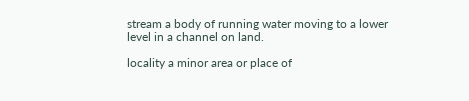stream a body of running water moving to a lower level in a channel on land.

locality a minor area or place of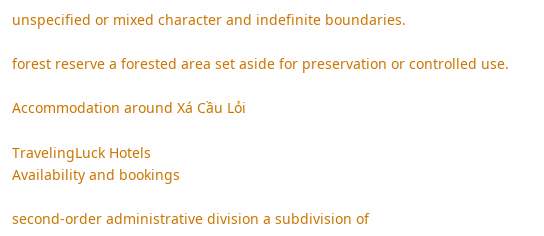unspecified or mixed character and indefinite boundaries.

forest reserve a forested area set aside for preservation or controlled use.

Accommodation around Xá Cầu Lỏi

TravelingLuck Hotels
Availability and bookings

second-order administrative division a subdivision of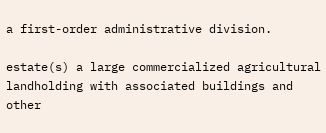a first-order administrative division.

estate(s) a large commercialized agricultural landholding with associated buildings and other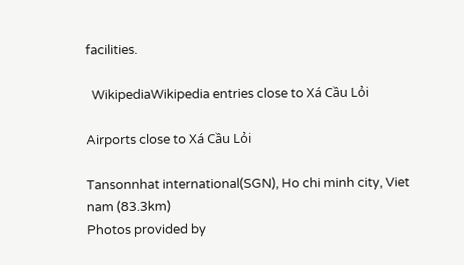facilities.

  WikipediaWikipedia entries close to Xá Cầu Lỏi

Airports close to Xá Cầu Lỏi

Tansonnhat international(SGN), Ho chi minh city, Viet nam (83.3km)
Photos provided by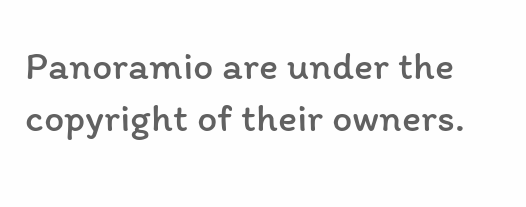Panoramio are under the copyright of their owners.